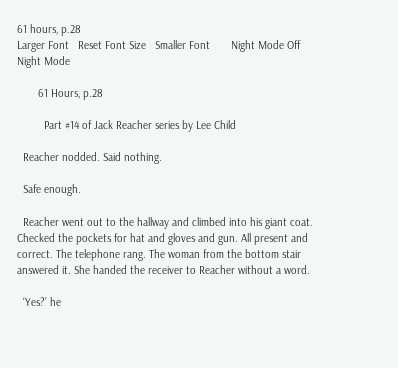61 hours, p.28
Larger Font   Reset Font Size   Smaller Font       Night Mode Off   Night Mode

       61 Hours, p.28

         Part #14 of Jack Reacher series by Lee Child

  Reacher nodded. Said nothing.

  Safe enough.

  Reacher went out to the hallway and climbed into his giant coat. Checked the pockets for hat and gloves and gun. All present and correct. The telephone rang. The woman from the bottom stair answered it. She handed the receiver to Reacher without a word.

  ‘Yes?’ he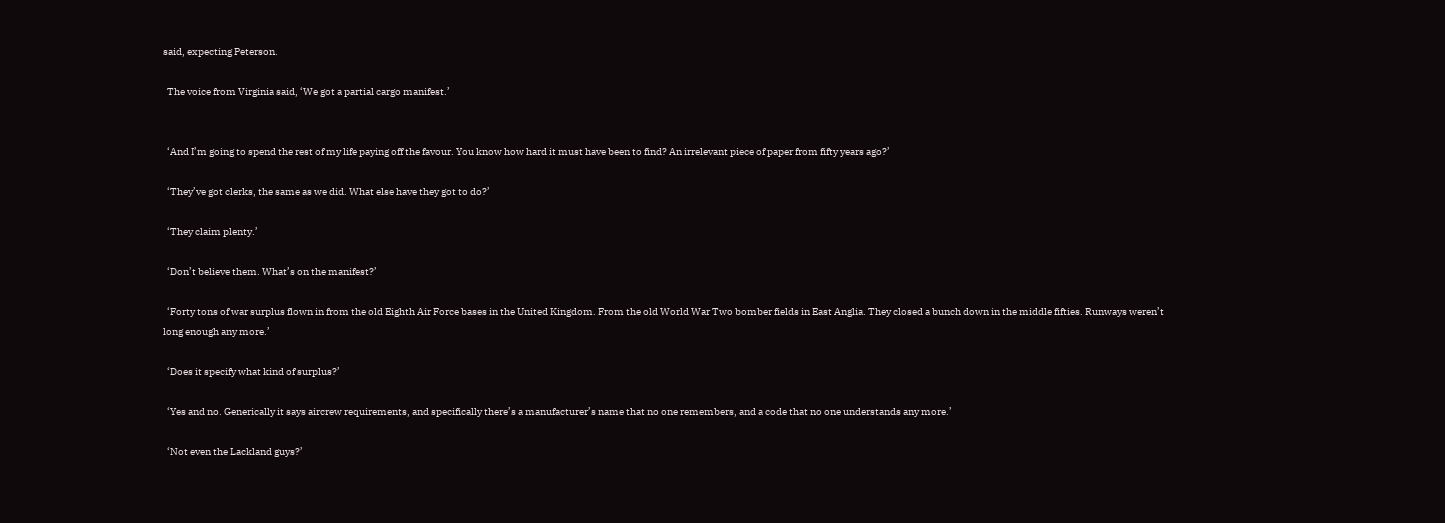said, expecting Peterson.

  The voice from Virginia said, ‘We got a partial cargo manifest.’


  ‘And I’m going to spend the rest of my life paying off the favour. You know how hard it must have been to find? An irrelevant piece of paper from fifty years ago?’

  ‘They’ve got clerks, the same as we did. What else have they got to do?’

  ‘They claim plenty.’

  ‘Don’t believe them. What’s on the manifest?’

  ‘Forty tons of war surplus flown in from the old Eighth Air Force bases in the United Kingdom. From the old World War Two bomber fields in East Anglia. They closed a bunch down in the middle fifties. Runways weren’t long enough any more.’

  ‘Does it specify what kind of surplus?’

  ‘Yes and no. Generically it says aircrew requirements, and specifically there’s a manufacturer’s name that no one remembers, and a code that no one understands any more.’

  ‘Not even the Lackland guys?’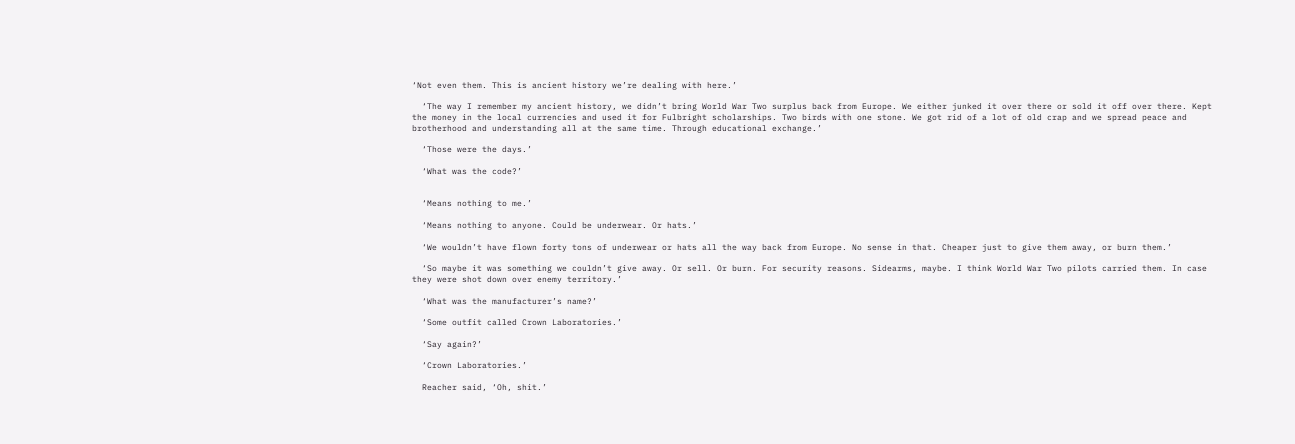‘Not even them. This is ancient history we’re dealing with here.’

  ‘The way I remember my ancient history, we didn’t bring World War Two surplus back from Europe. We either junked it over there or sold it off over there. Kept the money in the local currencies and used it for Fulbright scholarships. Two birds with one stone. We got rid of a lot of old crap and we spread peace and brotherhood and understanding all at the same time. Through educational exchange.’

  ‘Those were the days.’

  ‘What was the code?’


  ‘Means nothing to me.’

  ‘Means nothing to anyone. Could be underwear. Or hats.’

  ‘We wouldn’t have flown forty tons of underwear or hats all the way back from Europe. No sense in that. Cheaper just to give them away, or burn them.’

  ‘So maybe it was something we couldn’t give away. Or sell. Or burn. For security reasons. Sidearms, maybe. I think World War Two pilots carried them. In case they were shot down over enemy territory.’

  ‘What was the manufacturer’s name?’

  ‘Some outfit called Crown Laboratories.’

  ‘Say again?’

  ‘Crown Laboratories.’

  Reacher said, ‘Oh, shit.’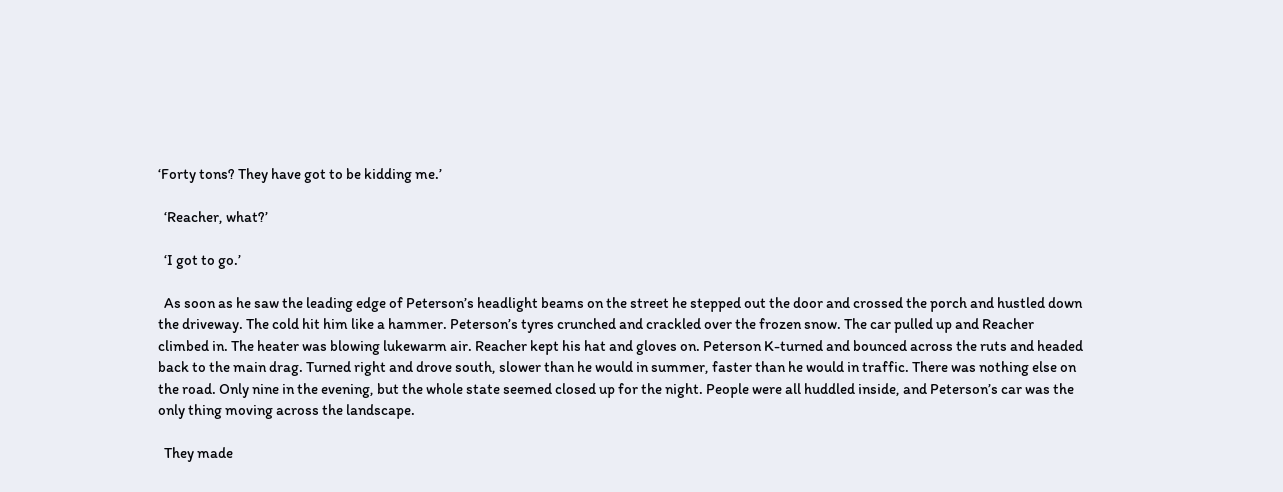‘Forty tons? They have got to be kidding me.’

  ‘Reacher, what?’

  ‘I got to go.’

  As soon as he saw the leading edge of Peterson’s headlight beams on the street he stepped out the door and crossed the porch and hustled down the driveway. The cold hit him like a hammer. Peterson’s tyres crunched and crackled over the frozen snow. The car pulled up and Reacher climbed in. The heater was blowing lukewarm air. Reacher kept his hat and gloves on. Peterson K-turned and bounced across the ruts and headed back to the main drag. Turned right and drove south, slower than he would in summer, faster than he would in traffic. There was nothing else on the road. Only nine in the evening, but the whole state seemed closed up for the night. People were all huddled inside, and Peterson’s car was the only thing moving across the landscape.

  They made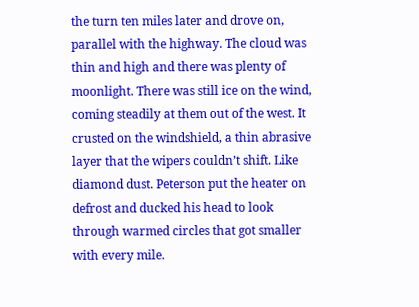the turn ten miles later and drove on, parallel with the highway. The cloud was thin and high and there was plenty of moonlight. There was still ice on the wind, coming steadily at them out of the west. It crusted on the windshield, a thin abrasive layer that the wipers couldn’t shift. Like diamond dust. Peterson put the heater on defrost and ducked his head to look through warmed circles that got smaller with every mile.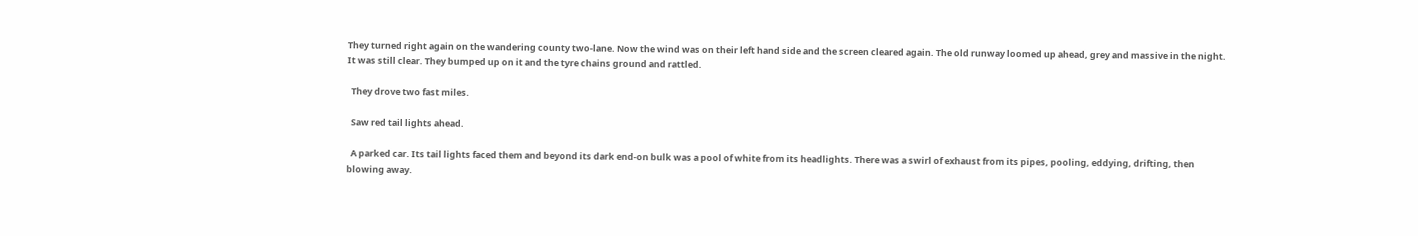They turned right again on the wandering county two-lane. Now the wind was on their left hand side and the screen cleared again. The old runway loomed up ahead, grey and massive in the night. It was still clear. They bumped up on it and the tyre chains ground and rattled.

  They drove two fast miles.

  Saw red tail lights ahead.

  A parked car. Its tail lights faced them and beyond its dark end-on bulk was a pool of white from its headlights. There was a swirl of exhaust from its pipes, pooling, eddying, drifting, then blowing away.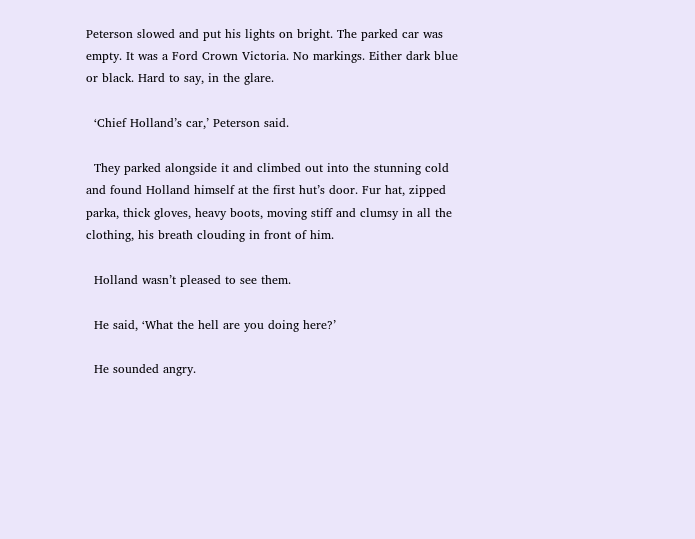Peterson slowed and put his lights on bright. The parked car was empty. It was a Ford Crown Victoria. No markings. Either dark blue or black. Hard to say, in the glare.

  ‘Chief Holland’s car,’ Peterson said.

  They parked alongside it and climbed out into the stunning cold and found Holland himself at the first hut’s door. Fur hat, zipped parka, thick gloves, heavy boots, moving stiff and clumsy in all the clothing, his breath clouding in front of him.

  Holland wasn’t pleased to see them.

  He said, ‘What the hell are you doing here?’

  He sounded angry.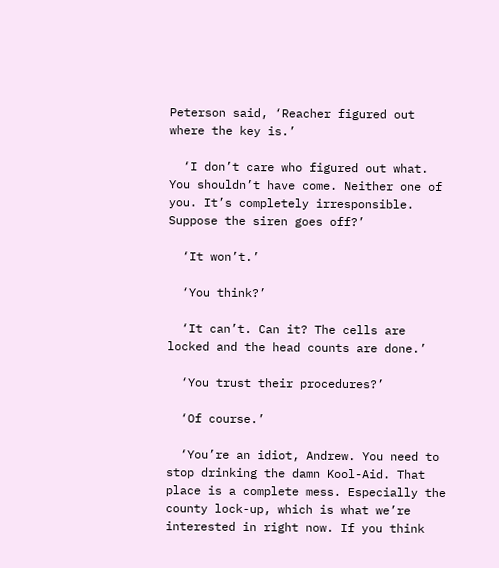Peterson said, ‘Reacher figured out where the key is.’

  ‘I don’t care who figured out what. You shouldn’t have come. Neither one of you. It’s completely irresponsible. Suppose the siren goes off?’

  ‘It won’t.’

  ‘You think?’

  ‘It can’t. Can it? The cells are locked and the head counts are done.’

  ‘You trust their procedures?’

  ‘Of course.’

  ‘You’re an idiot, Andrew. You need to stop drinking the damn Kool-Aid. That place is a complete mess. Especially the county lock-up, which is what we’re interested in right now. If you think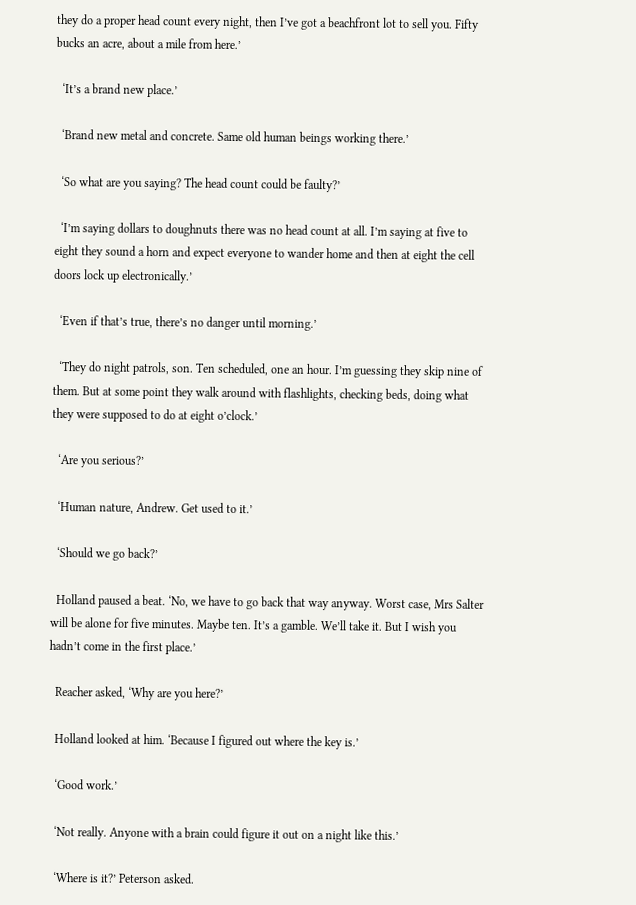they do a proper head count every night, then I’ve got a beachfront lot to sell you. Fifty bucks an acre, about a mile from here.’

  ‘It’s a brand new place.’

  ‘Brand new metal and concrete. Same old human beings working there.’

  ‘So what are you saying? The head count could be faulty?’

  ‘I’m saying dollars to doughnuts there was no head count at all. I’m saying at five to eight they sound a horn and expect everyone to wander home and then at eight the cell doors lock up electronically.’

  ‘Even if that’s true, there’s no danger until morning.’

  ‘They do night patrols, son. Ten scheduled, one an hour. I’m guessing they skip nine of them. But at some point they walk around with flashlights, checking beds, doing what they were supposed to do at eight o’clock.’

  ‘Are you serious?’

  ‘Human nature, Andrew. Get used to it.’

  ‘Should we go back?’

  Holland paused a beat. ‘No, we have to go back that way anyway. Worst case, Mrs Salter will be alone for five minutes. Maybe ten. It’s a gamble. We’ll take it. But I wish you hadn’t come in the first place.’

  Reacher asked, ‘Why are you here?’

  Holland looked at him. ‘Because I figured out where the key is.’

  ‘Good work.’

  ‘Not really. Anyone with a brain could figure it out on a night like this.’

  ‘Where is it?’ Peterson asked.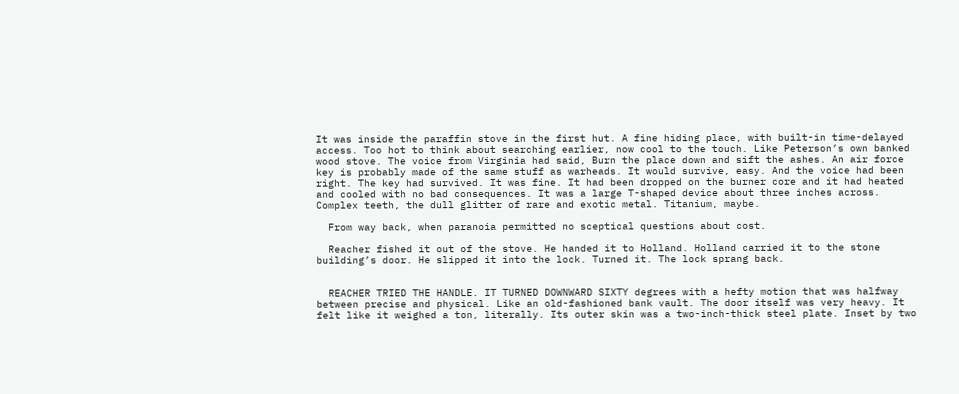It was inside the paraffin stove in the first hut. A fine hiding place, with built-in time-delayed access. Too hot to think about searching earlier, now cool to the touch. Like Peterson’s own banked wood stove. The voice from Virginia had said, Burn the place down and sift the ashes. An air force key is probably made of the same stuff as warheads. It would survive, easy. And the voice had been right. The key had survived. It was fine. It had been dropped on the burner core and it had heated and cooled with no bad consequences. It was a large T-shaped device about three inches across. Complex teeth, the dull glitter of rare and exotic metal. Titanium, maybe.

  From way back, when paranoia permitted no sceptical questions about cost.

  Reacher fished it out of the stove. He handed it to Holland. Holland carried it to the stone building’s door. He slipped it into the lock. Turned it. The lock sprang back.


  REACHER TRIED THE HANDLE. IT TURNED DOWNWARD SIXTY degrees with a hefty motion that was halfway between precise and physical. Like an old-fashioned bank vault. The door itself was very heavy. It felt like it weighed a ton, literally. Its outer skin was a two-inch-thick steel plate. Inset by two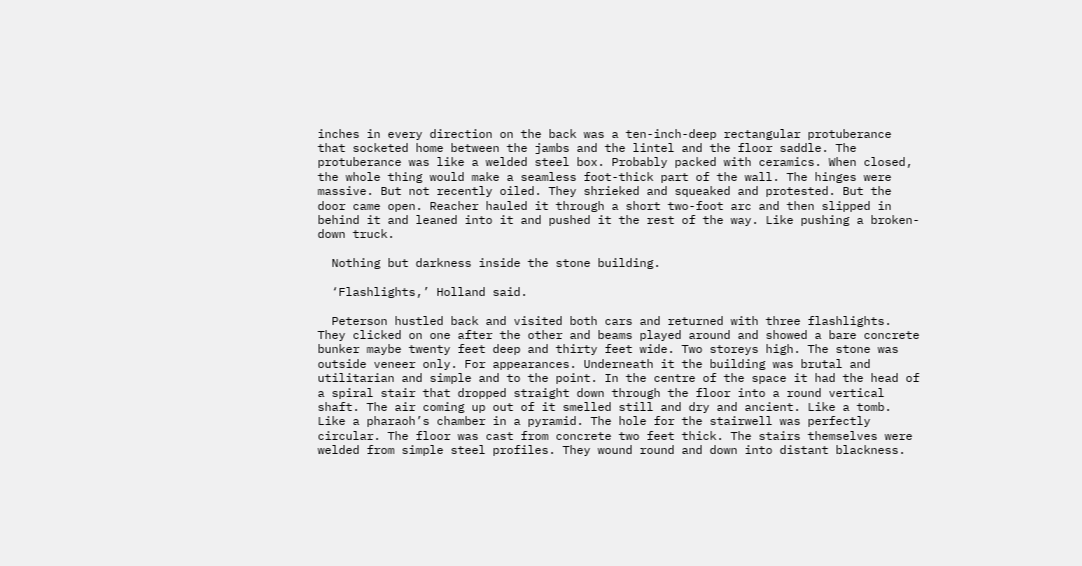inches in every direction on the back was a ten-inch-deep rectangular protuberance that socketed home between the jambs and the lintel and the floor saddle. The protuberance was like a welded steel box. Probably packed with ceramics. When closed, the whole thing would make a seamless foot-thick part of the wall. The hinges were massive. But not recently oiled. They shrieked and squeaked and protested. But the door came open. Reacher hauled it through a short two-foot arc and then slipped in behind it and leaned into it and pushed it the rest of the way. Like pushing a broken-down truck.

  Nothing but darkness inside the stone building.

  ‘Flashlights,’ Holland said.

  Peterson hustled back and visited both cars and returned with three flashlights. They clicked on one after the other and beams played around and showed a bare concrete bunker maybe twenty feet deep and thirty feet wide. Two storeys high. The stone was outside veneer only. For appearances. Underneath it the building was brutal and utilitarian and simple and to the point. In the centre of the space it had the head of a spiral stair that dropped straight down through the floor into a round vertical shaft. The air coming up out of it smelled still and dry and ancient. Like a tomb. Like a pharaoh’s chamber in a pyramid. The hole for the stairwell was perfectly circular. The floor was cast from concrete two feet thick. The stairs themselves were welded from simple steel profiles. They wound round and down into distant blackness.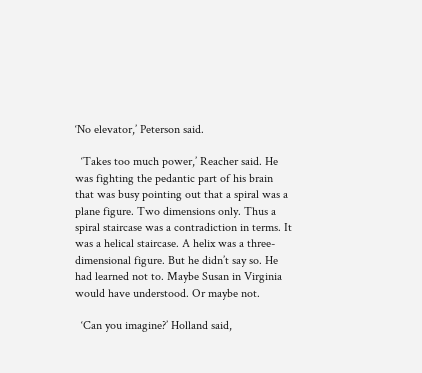‘No elevator,’ Peterson said.

  ‘Takes too much power,’ Reacher said. He was fighting the pedantic part of his brain that was busy pointing out that a spiral was a plane figure. Two dimensions only. Thus a spiral staircase was a contradiction in terms. It was a helical staircase. A helix was a three-dimensional figure. But he didn’t say so. He had learned not to. Maybe Susan in Virginia would have understood. Or maybe not.

  ‘Can you imagine?’ Holland said,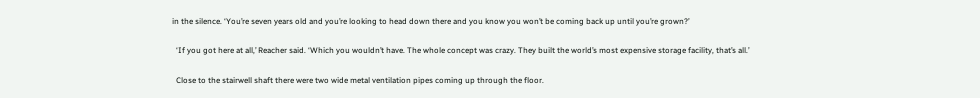in the silence. ‘You’re seven years old and you’re looking to head down there and you know you won’t be coming back up until you’re grown?’

  ‘If you got here at all,’ Reacher said. ‘Which you wouldn’t have. The whole concept was crazy. They built the world’s most expensive storage facility, that’s all.’

  Close to the stairwell shaft there were two wide metal ventilation pipes coming up through the floor.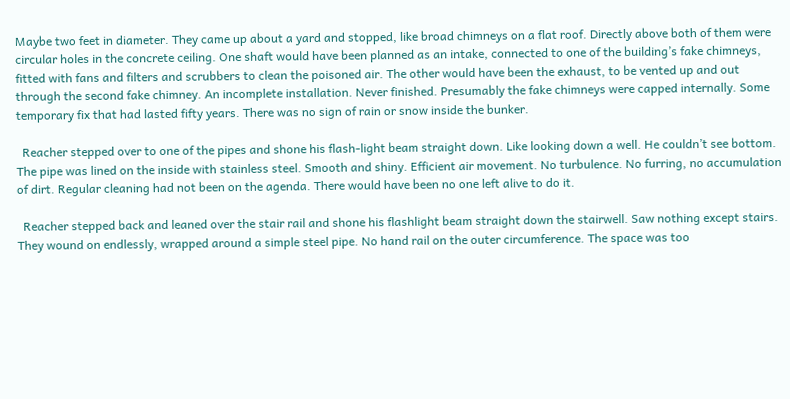Maybe two feet in diameter. They came up about a yard and stopped, like broad chimneys on a flat roof. Directly above both of them were circular holes in the concrete ceiling. One shaft would have been planned as an intake, connected to one of the building’s fake chimneys, fitted with fans and filters and scrubbers to clean the poisoned air. The other would have been the exhaust, to be vented up and out through the second fake chimney. An incomplete installation. Never finished. Presumably the fake chimneys were capped internally. Some temporary fix that had lasted fifty years. There was no sign of rain or snow inside the bunker.

  Reacher stepped over to one of the pipes and shone his flash-light beam straight down. Like looking down a well. He couldn’t see bottom. The pipe was lined on the inside with stainless steel. Smooth and shiny. Efficient air movement. No turbulence. No furring, no accumulation of dirt. Regular cleaning had not been on the agenda. There would have been no one left alive to do it.

  Reacher stepped back and leaned over the stair rail and shone his flashlight beam straight down the stairwell. Saw nothing except stairs. They wound on endlessly, wrapped around a simple steel pipe. No hand rail on the outer circumference. The space was too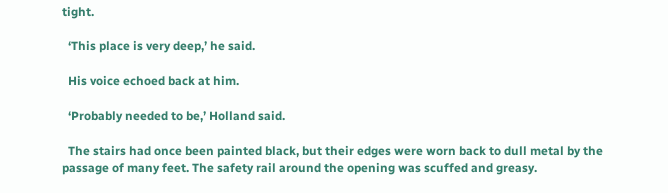tight.

  ‘This place is very deep,’ he said.

  His voice echoed back at him.

  ‘Probably needed to be,’ Holland said.

  The stairs had once been painted black, but their edges were worn back to dull metal by the passage of many feet. The safety rail around the opening was scuffed and greasy.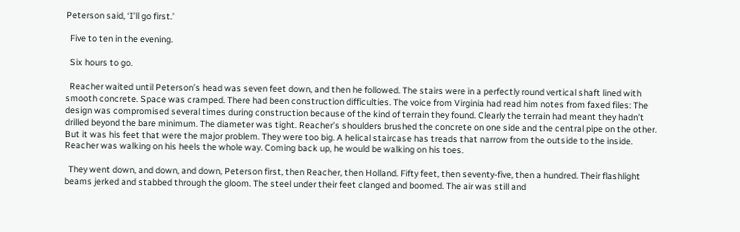Peterson said, ‘I’ll go first.’

  Five to ten in the evening.

  Six hours to go.

  Reacher waited until Peterson’s head was seven feet down, and then he followed. The stairs were in a perfectly round vertical shaft lined with smooth concrete. Space was cramped. There had been construction difficulties. The voice from Virginia had read him notes from faxed files: The design was compromised several times during construction because of the kind of terrain they found. Clearly the terrain had meant they hadn’t drilled beyond the bare minimum. The diameter was tight. Reacher’s shoulders brushed the concrete on one side and the central pipe on the other. But it was his feet that were the major problem. They were too big. A helical staircase has treads that narrow from the outside to the inside. Reacher was walking on his heels the whole way. Coming back up, he would be walking on his toes.

  They went down, and down, and down, Peterson first, then Reacher, then Holland. Fifty feet, then seventy-five, then a hundred. Their flashlight beams jerked and stabbed through the gloom. The steel under their feet clanged and boomed. The air was still and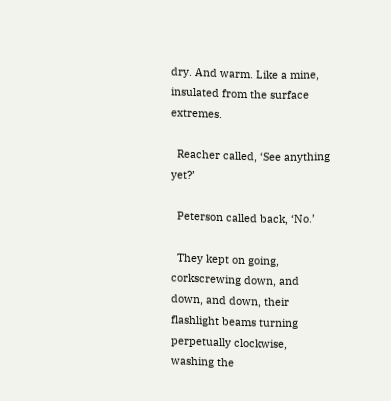dry. And warm. Like a mine, insulated from the surface extremes.

  Reacher called, ‘See anything yet?’

  Peterson called back, ‘No.’

  They kept on going, corkscrewing down, and down, and down, their flashlight beams turning perpetually clockwise, washing the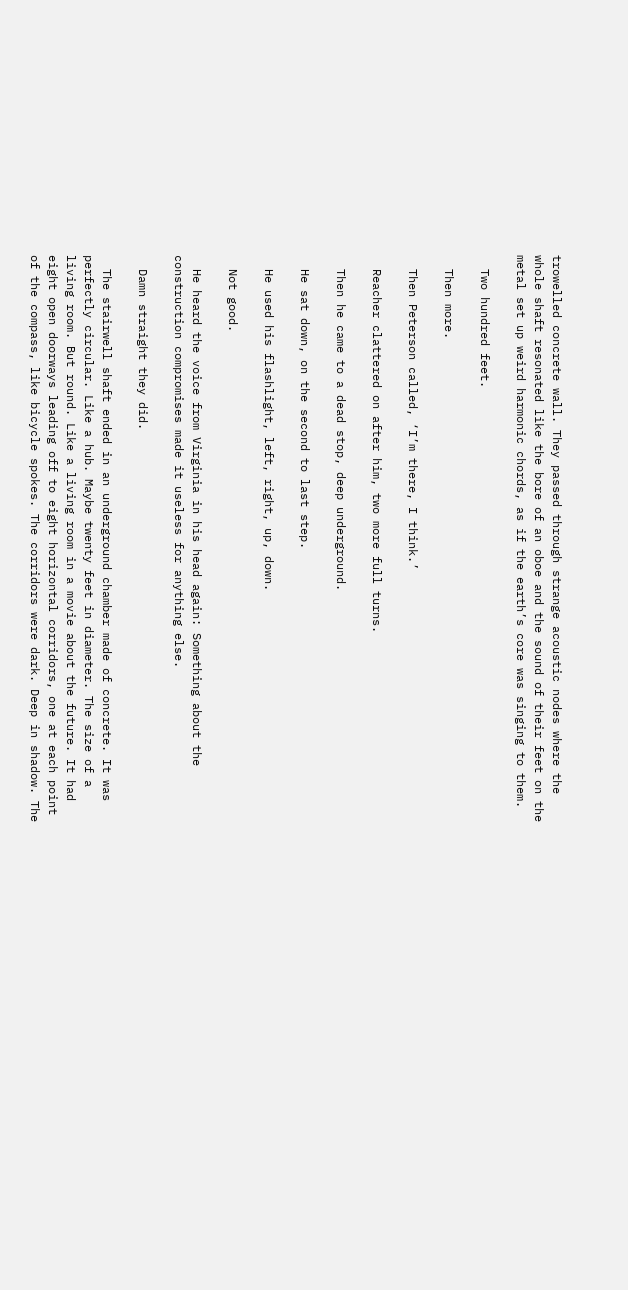trowelled concrete wall. They passed through strange acoustic nodes where the whole shaft resonated like the bore of an oboe and the sound of their feet on the metal set up weird harmonic chords, as if the earth’s core was singing to them.

  Two hundred feet.

  Then more.

  Then Peterson called, ‘I’m there, I think.’

  Reacher clattered on after him, two more full turns.

  Then he came to a dead stop, deep underground.

  He sat down, on the second to last step.

  He used his flashlight, left, right, up, down.

  Not good.

  He heard the voice from Virginia in his head again: Something about the construction compromises made it useless for anything else.

  Damn straight they did.

  The stairwell shaft ended in an underground chamber made of concrete. It was perfectly circular. Like a hub. Maybe twenty feet in diameter. The size of a living room. But round. Like a living room in a movie about the future. It had eight open doorways leading off to eight horizontal corridors, one at each point of the compass, like bicycle spokes. The corridors were dark. Deep in shadow. The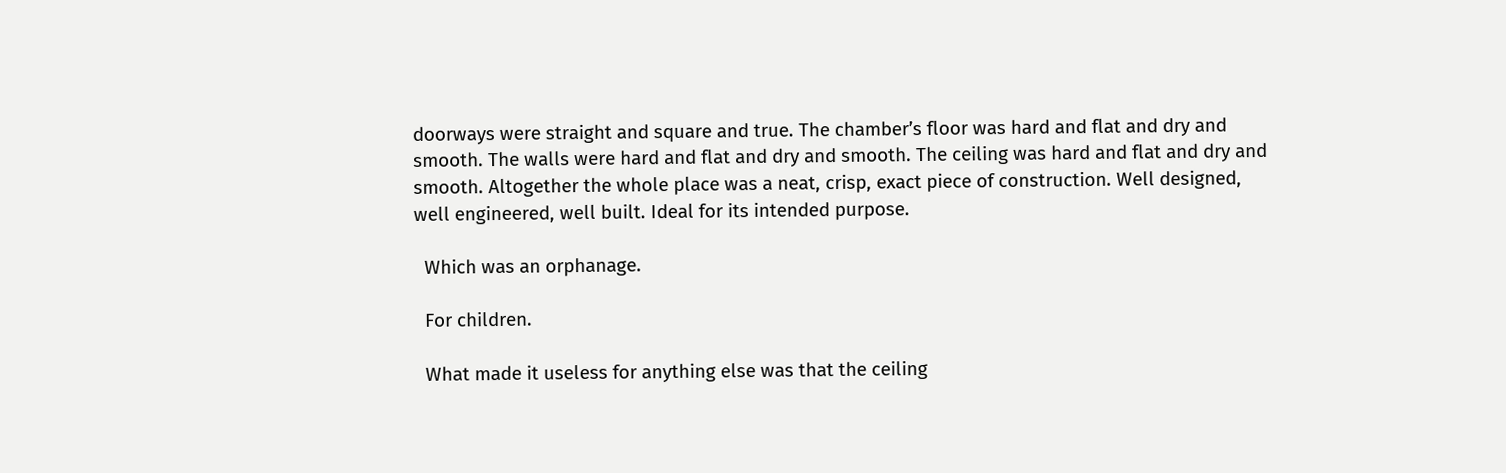doorways were straight and square and true. The chamber’s floor was hard and flat and dry and smooth. The walls were hard and flat and dry and smooth. The ceiling was hard and flat and dry and smooth. Altogether the whole place was a neat, crisp, exact piece of construction. Well designed, well engineered, well built. Ideal for its intended purpose.

  Which was an orphanage.

  For children.

  What made it useless for anything else was that the ceiling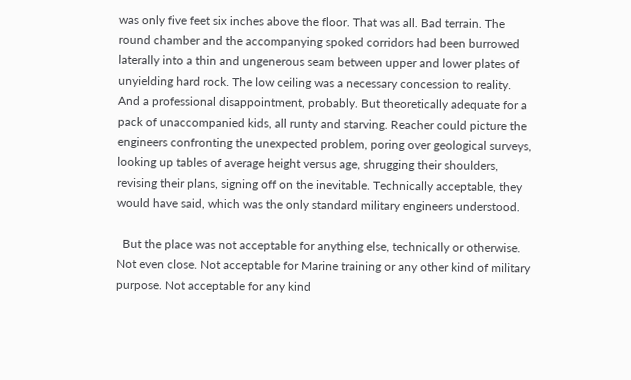was only five feet six inches above the floor. That was all. Bad terrain. The round chamber and the accompanying spoked corridors had been burrowed laterally into a thin and ungenerous seam between upper and lower plates of unyielding hard rock. The low ceiling was a necessary concession to reality. And a professional disappointment, probably. But theoretically adequate for a pack of unaccompanied kids, all runty and starving. Reacher could picture the engineers confronting the unexpected problem, poring over geological surveys, looking up tables of average height versus age, shrugging their shoulders, revising their plans, signing off on the inevitable. Technically acceptable, they would have said, which was the only standard military engineers understood.

  But the place was not acceptable for anything else, technically or otherwise. Not even close. Not acceptable for Marine training or any other kind of military purpose. Not acceptable for any kind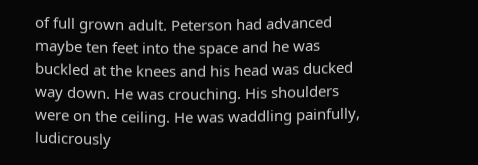of full grown adult. Peterson had advanced maybe ten feet into the space and he was
buckled at the knees and his head was ducked way down. He was crouching. His shoulders were on the ceiling. He was waddling painfully, ludicrously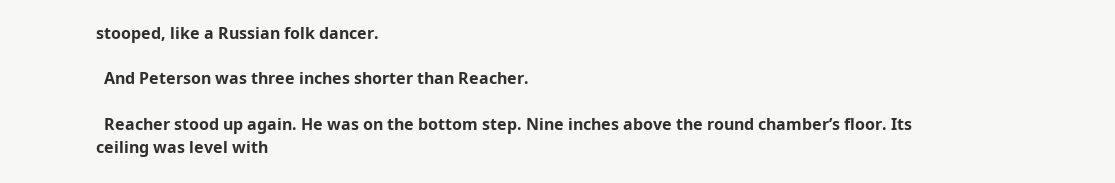stooped, like a Russian folk dancer.

  And Peterson was three inches shorter than Reacher.

  Reacher stood up again. He was on the bottom step. Nine inches above the round chamber’s floor. Its ceiling was level with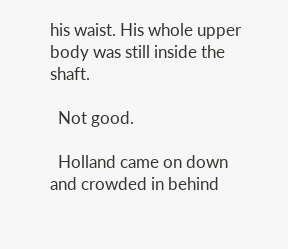his waist. His whole upper body was still inside the shaft.

  Not good.

  Holland came on down and crowded in behind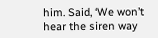him. Said, ‘We won’t hear the siren way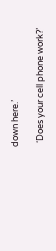down here.’

  ‘Does your cell phone work?’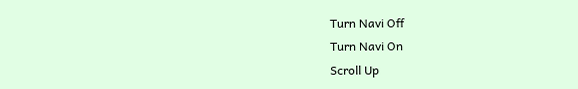Turn Navi Off
Turn Navi On
Scroll Up